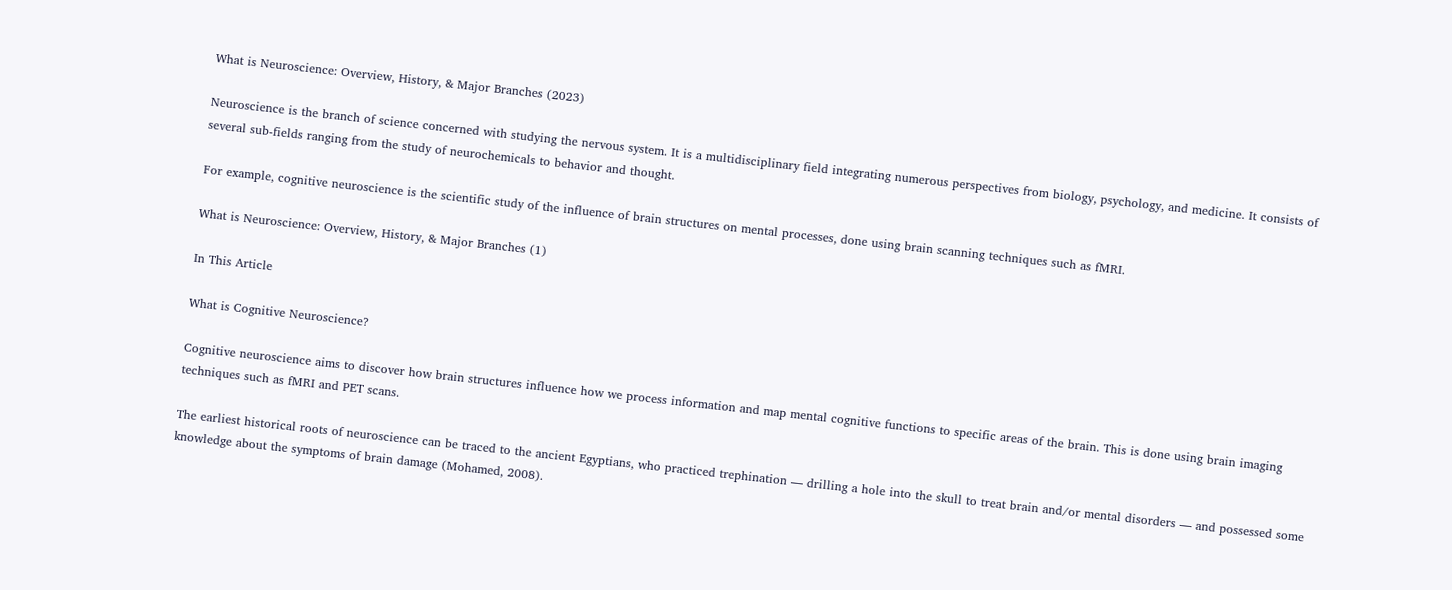What is Neuroscience: Overview, History, & Major Branches (2023)

Neuroscience is the branch of science concerned with studying the nervous system. It is a multidisciplinary field integrating numerous perspectives from biology, psychology, and medicine. It consists of several sub-fields ranging from the study of neurochemicals to behavior and thought.

For example, cognitive neuroscience is the scientific study of the influence of brain structures on mental processes, done using brain scanning techniques such as fMRI.

What is Neuroscience: Overview, History, & Major Branches (1)

In This Article

What is Cognitive Neuroscience?

Cognitive neuroscience aims to discover how brain structures influence how we process information and map mental cognitive functions to specific areas of the brain. This is done using brain imaging techniques such as fMRI and PET scans.

The earliest historical roots of neuroscience can be traced to the ancient Egyptians, who practiced trephination — drilling a hole into the skull to treat brain and/or mental disorders — and possessed some knowledge about the symptoms of brain damage (Mohamed, 2008).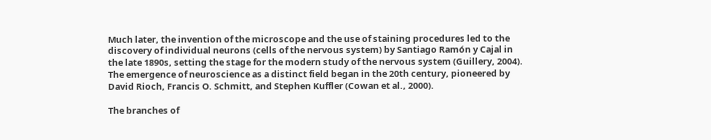Much later, the invention of the microscope and the use of staining procedures led to the discovery of individual neurons (cells of the nervous system) by Santiago Ramón y Cajal in the late 1890s, setting the stage for the modern study of the nervous system (Guillery, 2004). The emergence of neuroscience as a distinct field began in the 20th century, pioneered by David Rioch, Francis O. Schmitt, and Stephen Kuffler (Cowan et al., 2000).

The branches of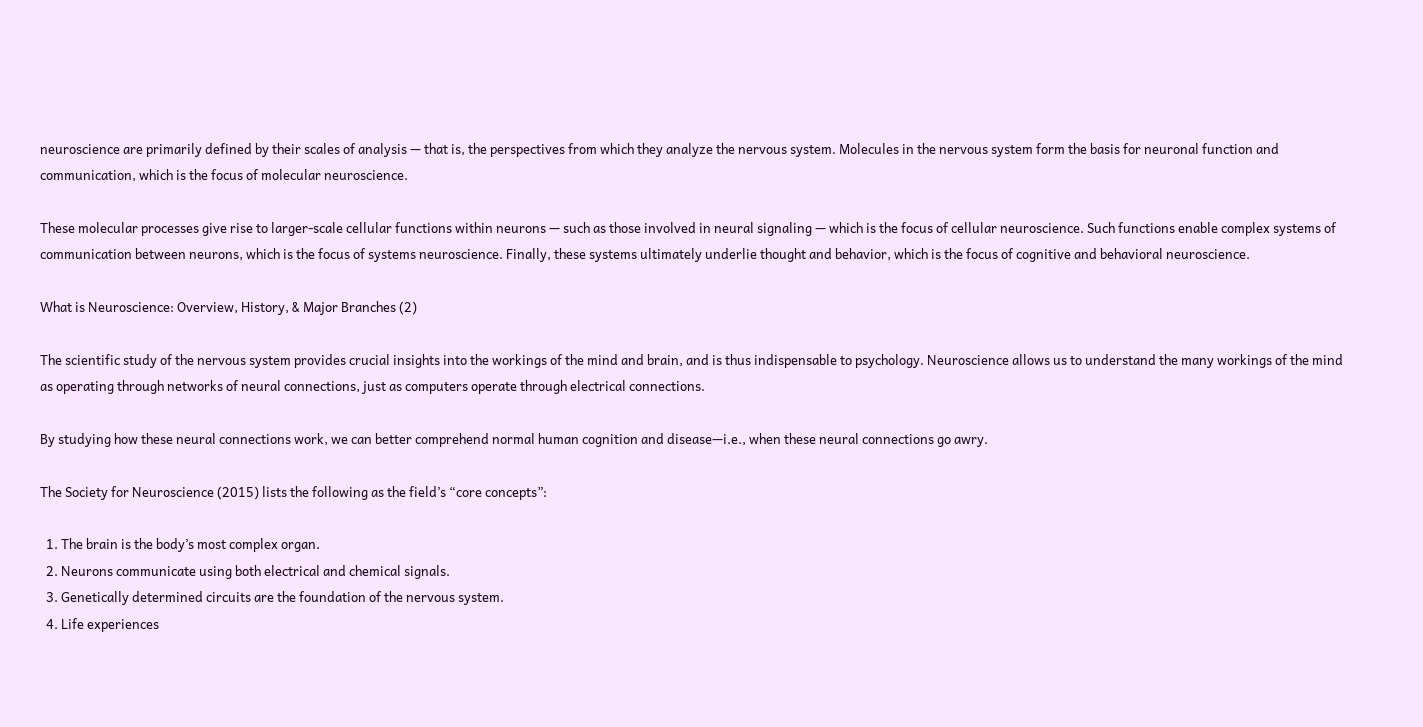neuroscience are primarily defined by their scales of analysis — that is, the perspectives from which they analyze the nervous system. Molecules in the nervous system form the basis for neuronal function and communication, which is the focus of molecular neuroscience.

These molecular processes give rise to larger-scale cellular functions within neurons — such as those involved in neural signaling — which is the focus of cellular neuroscience. Such functions enable complex systems of communication between neurons, which is the focus of systems neuroscience. Finally, these systems ultimately underlie thought and behavior, which is the focus of cognitive and behavioral neuroscience.

What is Neuroscience: Overview, History, & Major Branches (2)

The scientific study of the nervous system provides crucial insights into the workings of the mind and brain, and is thus indispensable to psychology. Neuroscience allows us to understand the many workings of the mind as operating through networks of neural connections, just as computers operate through electrical connections.

By studying how these neural connections work, we can better comprehend normal human cognition and disease—i.e., when these neural connections go awry.

The Society for Neuroscience (2015) lists the following as the field’s “core concepts”:

  1. The brain is the body’s most complex organ.
  2. Neurons communicate using both electrical and chemical signals.
  3. Genetically determined circuits are the foundation of the nervous system.
  4. Life experiences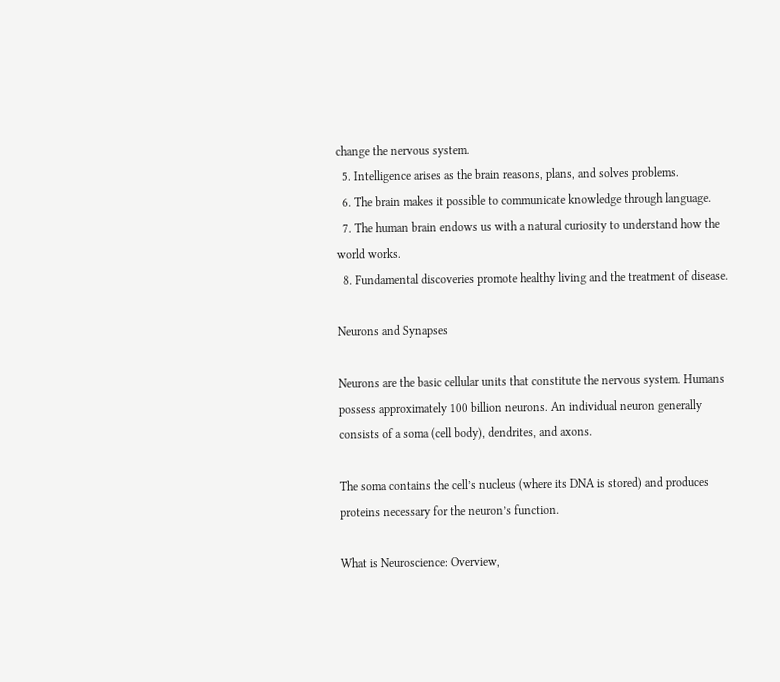change the nervous system.
  5. Intelligence arises as the brain reasons, plans, and solves problems.
  6. The brain makes it possible to communicate knowledge through language.
  7. The human brain endows us with a natural curiosity to understand how the world works.
  8. Fundamental discoveries promote healthy living and the treatment of disease.

Neurons and Synapses

Neurons are the basic cellular units that constitute the nervous system. Humans possess approximately 100 billion neurons. An individual neuron generally consists of a soma (cell body), dendrites, and axons.

The soma contains the cell’s nucleus (where its DNA is stored) and produces proteins necessary for the neuron’s function.

What is Neuroscience: Overview,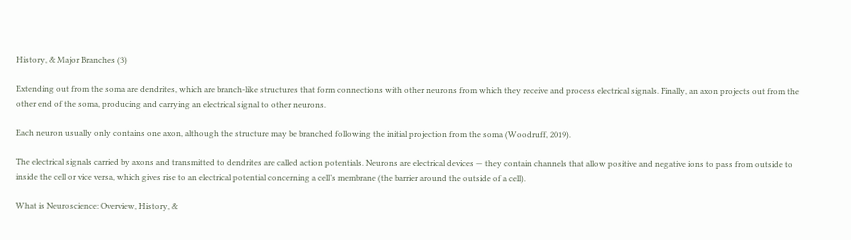History, & Major Branches (3)

Extending out from the soma are dendrites, which are branch-like structures that form connections with other neurons from which they receive and process electrical signals. Finally, an axon projects out from the other end of the soma, producing and carrying an electrical signal to other neurons.

Each neuron usually only contains one axon, although the structure may be branched following the initial projection from the soma (Woodruff, 2019).

The electrical signals carried by axons and transmitted to dendrites are called action potentials. Neurons are electrical devices — they contain channels that allow positive and negative ions to pass from outside to inside the cell or vice versa, which gives rise to an electrical potential concerning a cell’s membrane (the barrier around the outside of a cell).

What is Neuroscience: Overview, History, &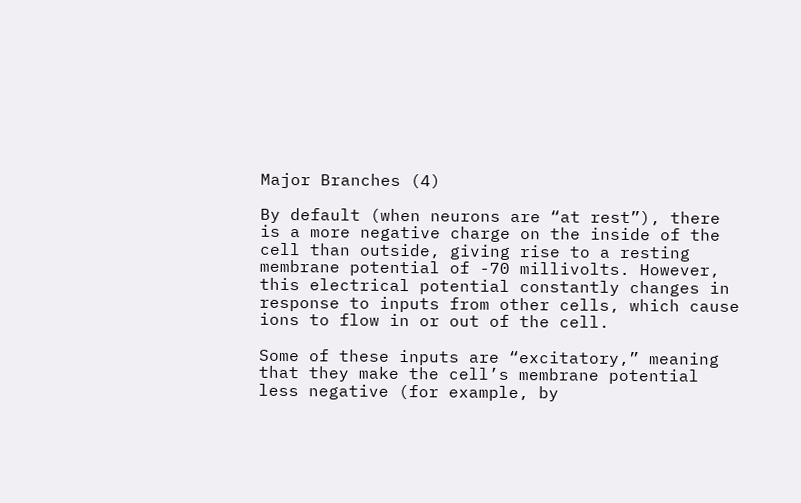Major Branches (4)

By default (when neurons are “at rest”), there is a more negative charge on the inside of the cell than outside, giving rise to a resting membrane potential of -70 millivolts. However, this electrical potential constantly changes in response to inputs from other cells, which cause ions to flow in or out of the cell.

Some of these inputs are “excitatory,” meaning that they make the cell’s membrane potential less negative (for example, by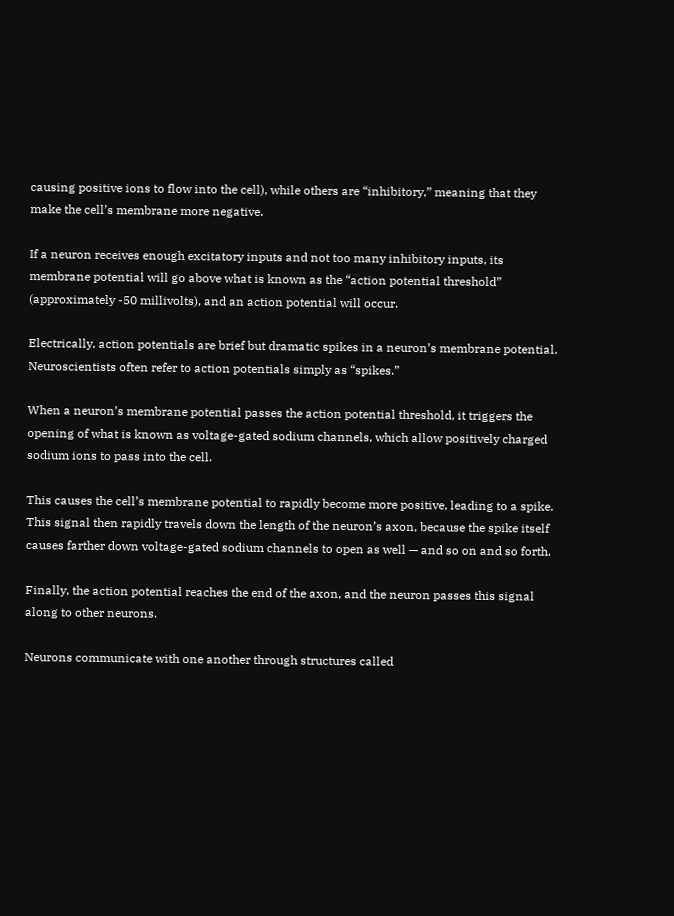causing positive ions to flow into the cell), while others are “inhibitory,” meaning that they make the cell’s membrane more negative.

If a neuron receives enough excitatory inputs and not too many inhibitory inputs, its membrane potential will go above what is known as the “action potential threshold” (approximately -50 millivolts), and an action potential will occur.

Electrically, action potentials are brief but dramatic spikes in a neuron’s membrane potential. Neuroscientists often refer to action potentials simply as “spikes.”

When a neuron’s membrane potential passes the action potential threshold, it triggers the opening of what is known as voltage-gated sodium channels, which allow positively charged sodium ions to pass into the cell.

This causes the cell’s membrane potential to rapidly become more positive, leading to a spike. This signal then rapidly travels down the length of the neuron’s axon, because the spike itself causes farther down voltage-gated sodium channels to open as well — and so on and so forth.

Finally, the action potential reaches the end of the axon, and the neuron passes this signal along to other neurons.

Neurons communicate with one another through structures called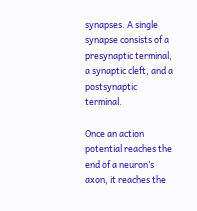synapses. A single synapse consists of a presynaptic terminal, a synaptic cleft, and a postsynaptic terminal.

Once an action potential reaches the end of a neuron’s axon, it reaches the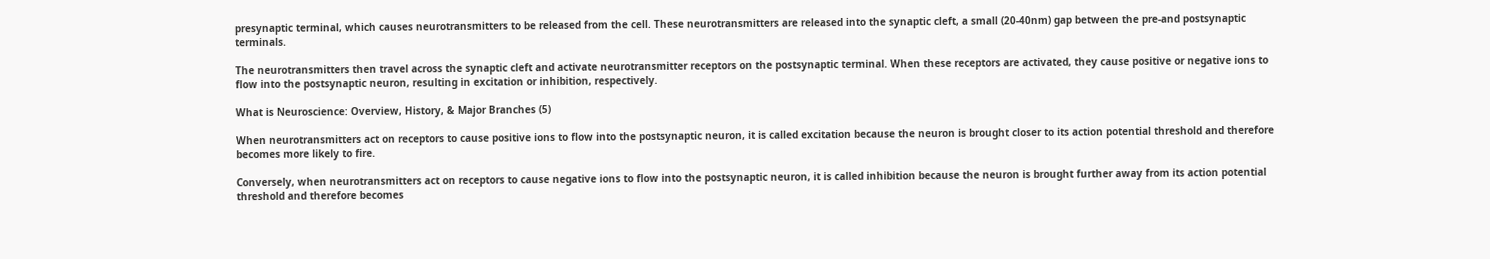presynaptic terminal, which causes neurotransmitters to be released from the cell. These neurotransmitters are released into the synaptic cleft, a small (20-40nm) gap between the pre-and postsynaptic terminals.

The neurotransmitters then travel across the synaptic cleft and activate neurotransmitter receptors on the postsynaptic terminal. When these receptors are activated, they cause positive or negative ions to flow into the postsynaptic neuron, resulting in excitation or inhibition, respectively.

What is Neuroscience: Overview, History, & Major Branches (5)

When neurotransmitters act on receptors to cause positive ions to flow into the postsynaptic neuron, it is called excitation because the neuron is brought closer to its action potential threshold and therefore becomes more likely to fire.

Conversely, when neurotransmitters act on receptors to cause negative ions to flow into the postsynaptic neuron, it is called inhibition because the neuron is brought further away from its action potential threshold and therefore becomes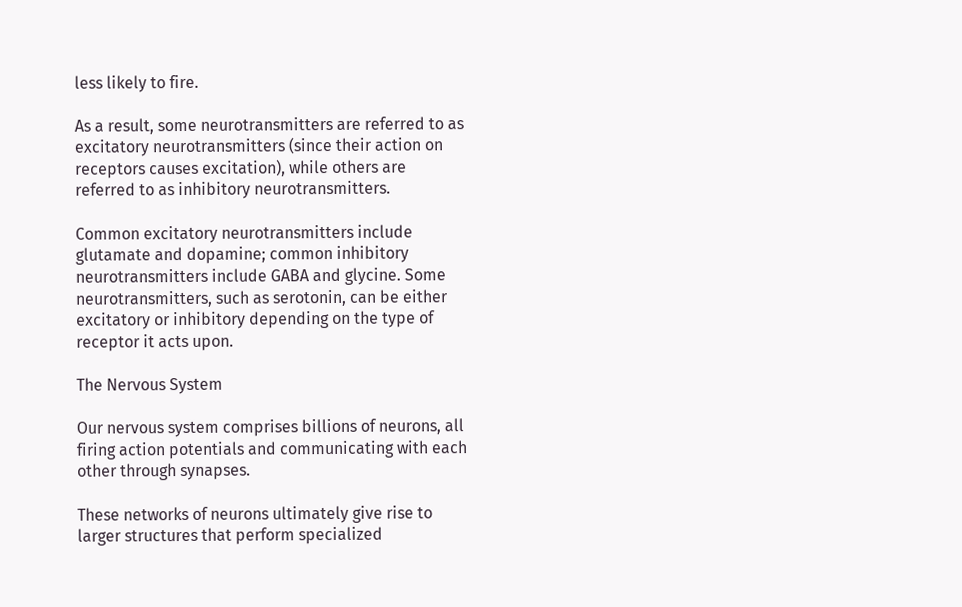less likely to fire.

As a result, some neurotransmitters are referred to as excitatory neurotransmitters (since their action on receptors causes excitation), while others are referred to as inhibitory neurotransmitters.

Common excitatory neurotransmitters include glutamate and dopamine; common inhibitory neurotransmitters include GABA and glycine. Some neurotransmitters, such as serotonin, can be either excitatory or inhibitory depending on the type of receptor it acts upon.

The Nervous System

Our nervous system comprises billions of neurons, all firing action potentials and communicating with each other through synapses.

These networks of neurons ultimately give rise to larger structures that perform specialized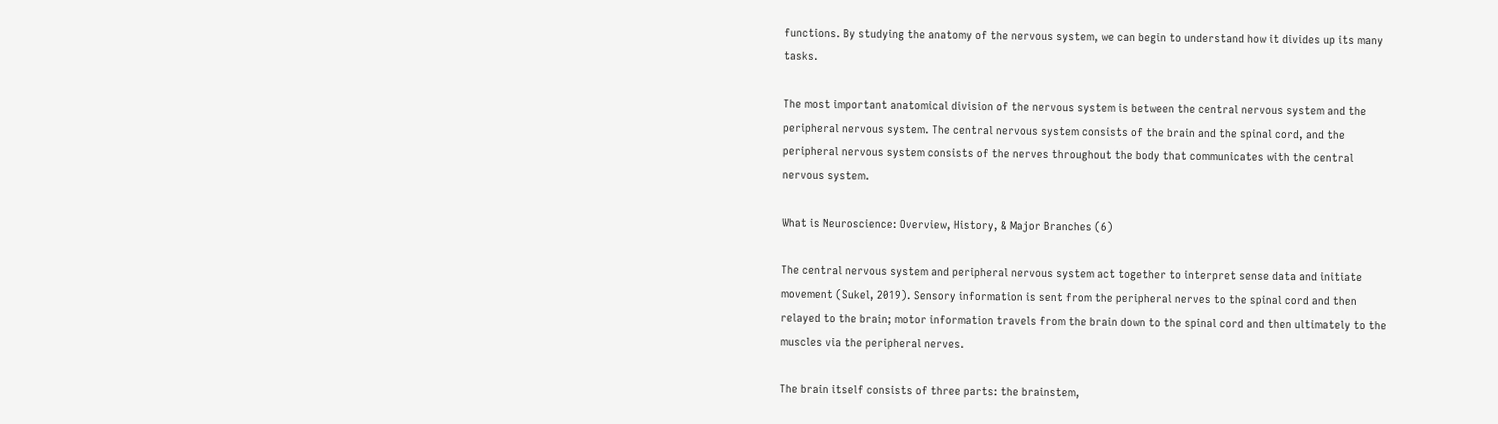functions. By studying the anatomy of the nervous system, we can begin to understand how it divides up its many tasks.

The most important anatomical division of the nervous system is between the central nervous system and the peripheral nervous system. The central nervous system consists of the brain and the spinal cord, and the peripheral nervous system consists of the nerves throughout the body that communicates with the central nervous system.

What is Neuroscience: Overview, History, & Major Branches (6)

The central nervous system and peripheral nervous system act together to interpret sense data and initiate movement (Sukel, 2019). Sensory information is sent from the peripheral nerves to the spinal cord and then relayed to the brain; motor information travels from the brain down to the spinal cord and then ultimately to the muscles via the peripheral nerves.

The brain itself consists of three parts: the brainstem,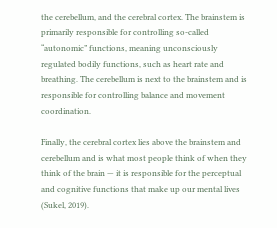the cerebellum, and the cerebral cortex. The brainstem is primarily responsible for controlling so-called “autonomic” functions, meaning unconsciously regulated bodily functions, such as heart rate and breathing. The cerebellum is next to the brainstem and is responsible for controlling balance and movement coordination.

Finally, the cerebral cortex lies above the brainstem and cerebellum and is what most people think of when they think of the brain — it is responsible for the perceptual and cognitive functions that make up our mental lives (Sukel, 2019).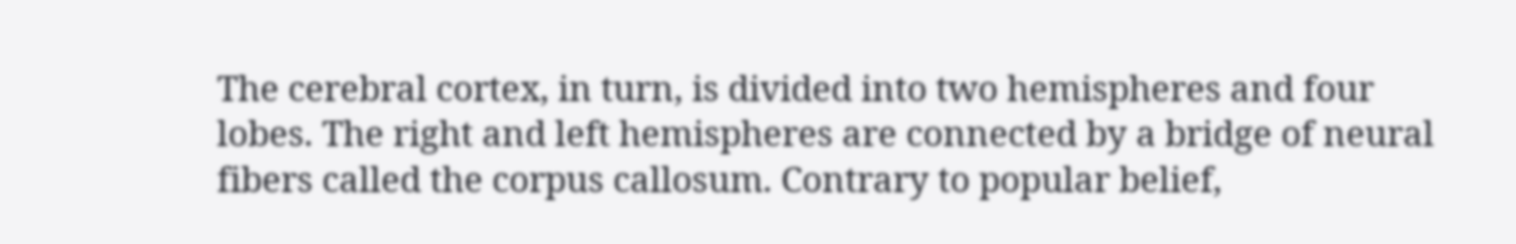The cerebral cortex, in turn, is divided into two hemispheres and four lobes. The right and left hemispheres are connected by a bridge of neural fibers called the corpus callosum. Contrary to popular belief,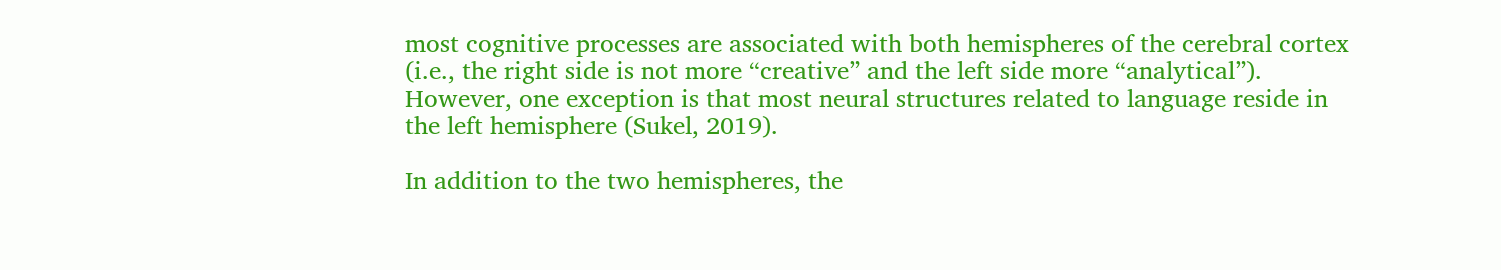most cognitive processes are associated with both hemispheres of the cerebral cortex (i.e., the right side is not more “creative” and the left side more “analytical”). However, one exception is that most neural structures related to language reside in the left hemisphere (Sukel, 2019).

In addition to the two hemispheres, the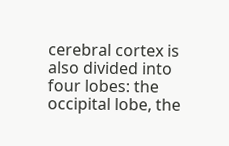cerebral cortex is also divided into four lobes: the occipital lobe, the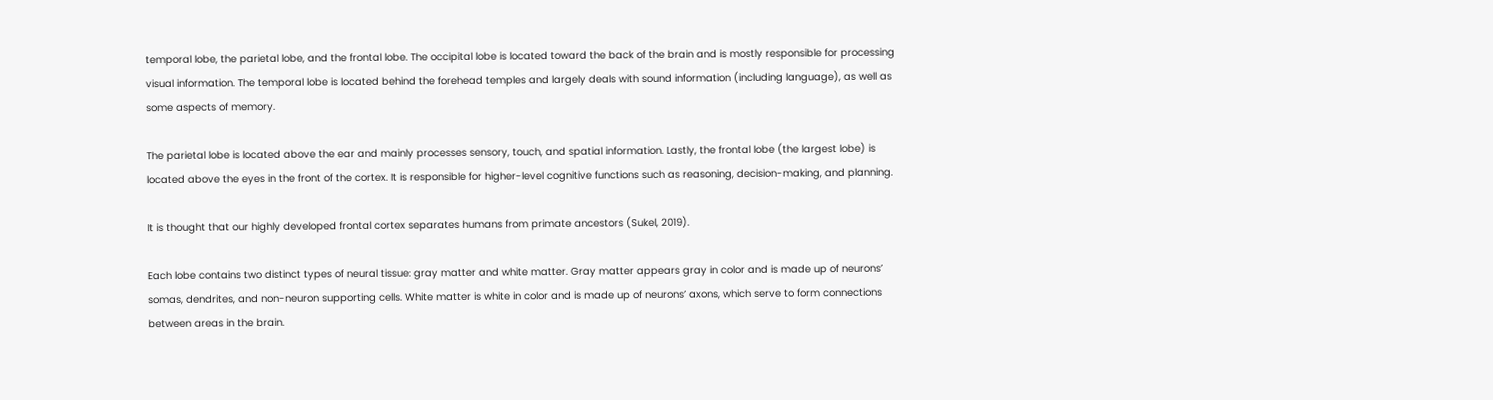temporal lobe, the parietal lobe, and the frontal lobe. The occipital lobe is located toward the back of the brain and is mostly responsible for processing visual information. The temporal lobe is located behind the forehead temples and largely deals with sound information (including language), as well as some aspects of memory.

The parietal lobe is located above the ear and mainly processes sensory, touch, and spatial information. Lastly, the frontal lobe (the largest lobe) is located above the eyes in the front of the cortex. It is responsible for higher-level cognitive functions such as reasoning, decision-making, and planning.

It is thought that our highly developed frontal cortex separates humans from primate ancestors (Sukel, 2019).

Each lobe contains two distinct types of neural tissue: gray matter and white matter. Gray matter appears gray in color and is made up of neurons’ somas, dendrites, and non-neuron supporting cells. White matter is white in color and is made up of neurons’ axons, which serve to form connections between areas in the brain.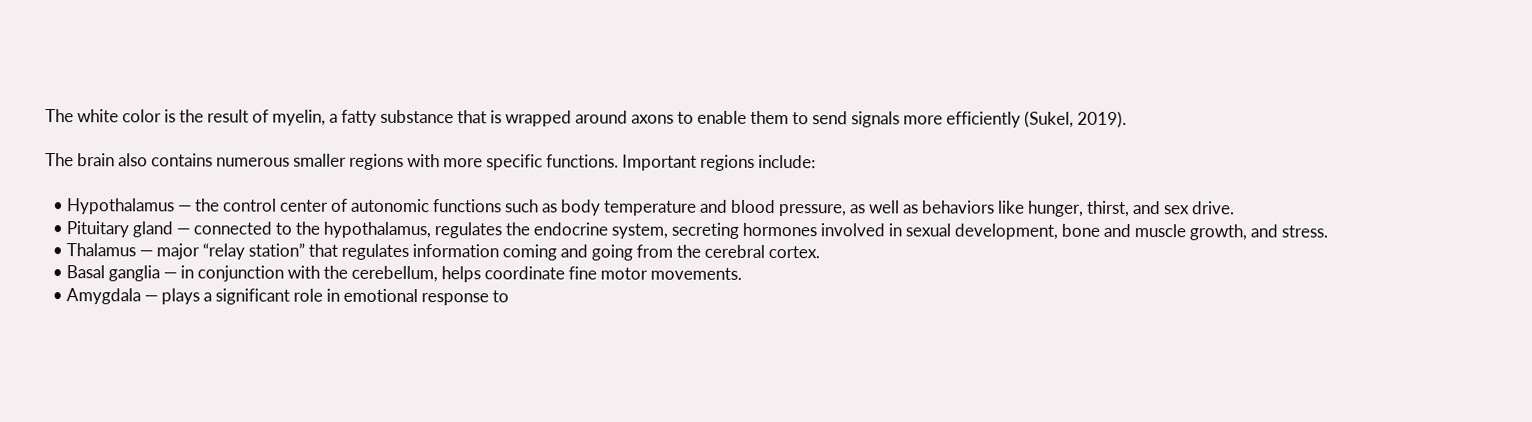The white color is the result of myelin, a fatty substance that is wrapped around axons to enable them to send signals more efficiently (Sukel, 2019).

The brain also contains numerous smaller regions with more specific functions. Important regions include:

  • Hypothalamus — the control center of autonomic functions such as body temperature and blood pressure, as well as behaviors like hunger, thirst, and sex drive.
  • Pituitary gland — connected to the hypothalamus, regulates the endocrine system, secreting hormones involved in sexual development, bone and muscle growth, and stress.
  • Thalamus — major “relay station” that regulates information coming and going from the cerebral cortex.
  • Basal ganglia — in conjunction with the cerebellum, helps coordinate fine motor movements.
  • Amygdala — plays a significant role in emotional response to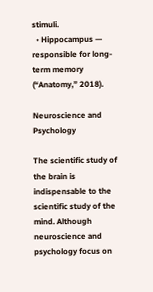stimuli.
  • Hippocampus — responsible for long-term memory (“Anatomy,” 2018).

Neuroscience and Psychology

The scientific study of the brain is indispensable to the scientific study of the mind. Although neuroscience and psychology focus on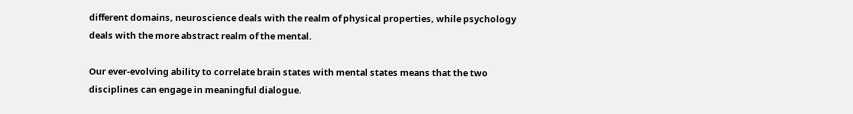different domains, neuroscience deals with the realm of physical properties, while psychology deals with the more abstract realm of the mental.

Our ever-evolving ability to correlate brain states with mental states means that the two disciplines can engage in meaningful dialogue.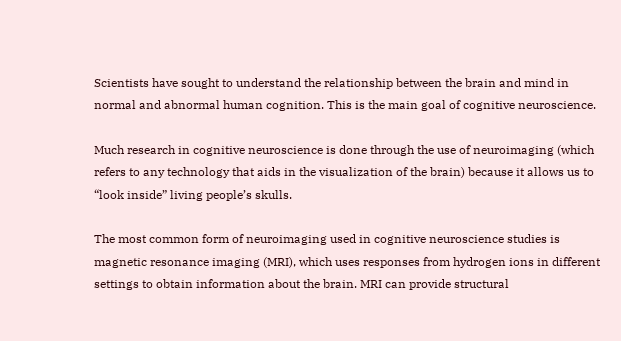Scientists have sought to understand the relationship between the brain and mind in normal and abnormal human cognition. This is the main goal of cognitive neuroscience.

Much research in cognitive neuroscience is done through the use of neuroimaging (which refers to any technology that aids in the visualization of the brain) because it allows us to “look inside” living people’s skulls.

The most common form of neuroimaging used in cognitive neuroscience studies is magnetic resonance imaging (MRI), which uses responses from hydrogen ions in different settings to obtain information about the brain. MRI can provide structural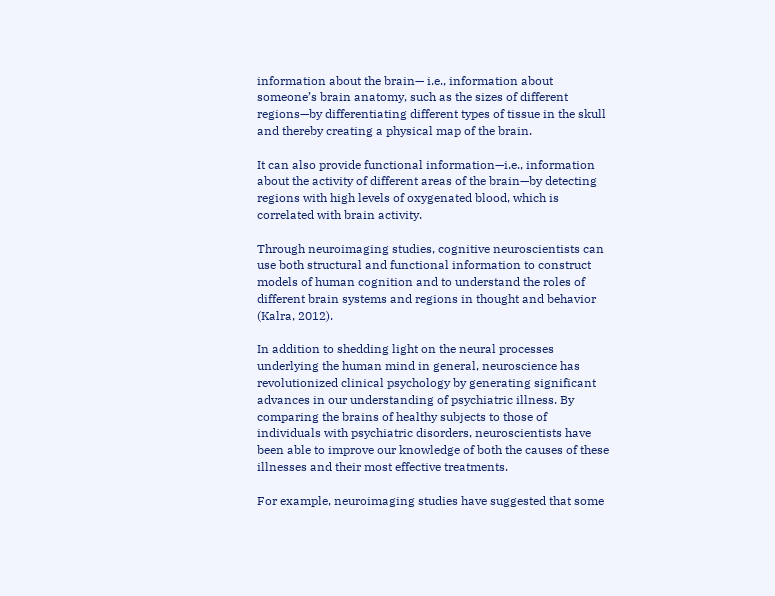information about the brain— i.e., information about someone’s brain anatomy, such as the sizes of different regions—by differentiating different types of tissue in the skull and thereby creating a physical map of the brain.

It can also provide functional information—i.e., information about the activity of different areas of the brain—by detecting regions with high levels of oxygenated blood, which is correlated with brain activity.

Through neuroimaging studies, cognitive neuroscientists can use both structural and functional information to construct models of human cognition and to understand the roles of different brain systems and regions in thought and behavior (Kalra, 2012).

In addition to shedding light on the neural processes underlying the human mind in general, neuroscience has revolutionized clinical psychology by generating significant advances in our understanding of psychiatric illness. By comparing the brains of healthy subjects to those of individuals with psychiatric disorders, neuroscientists have been able to improve our knowledge of both the causes of these illnesses and their most effective treatments.

For example, neuroimaging studies have suggested that some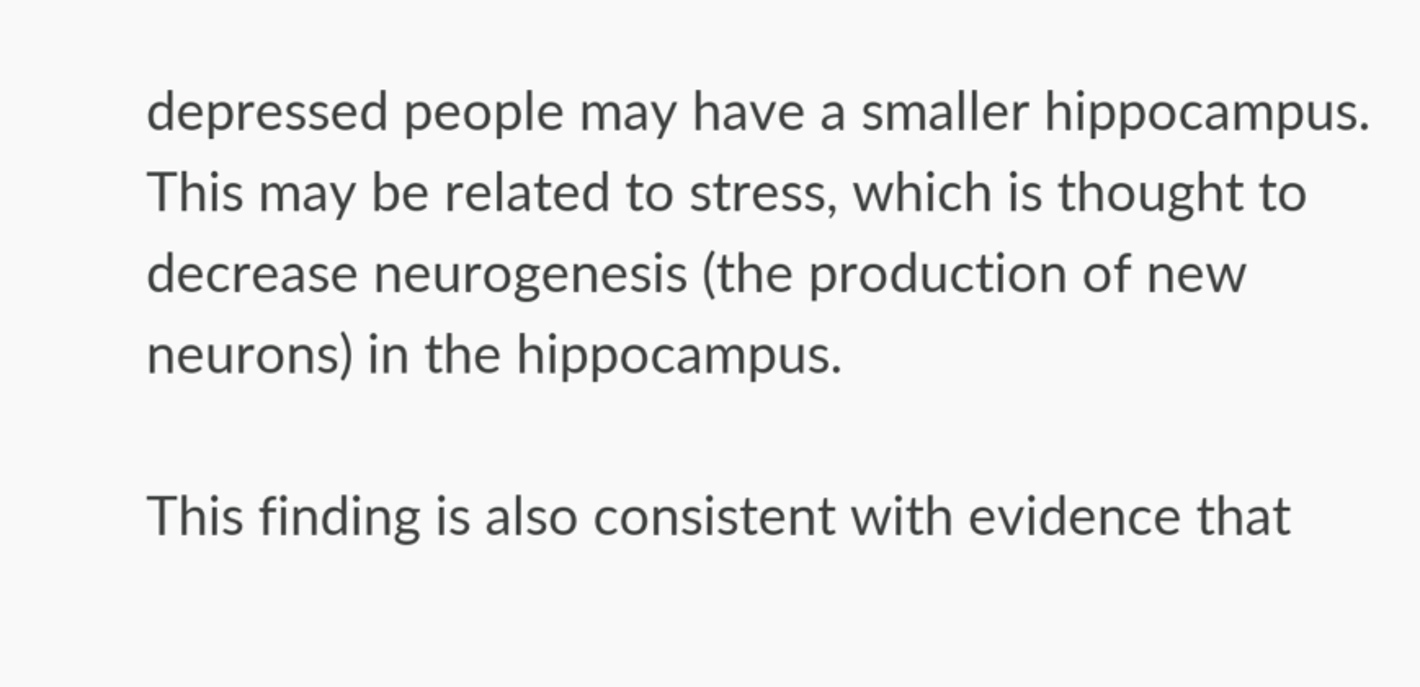depressed people may have a smaller hippocampus. This may be related to stress, which is thought to decrease neurogenesis (the production of new neurons) in the hippocampus.

This finding is also consistent with evidence that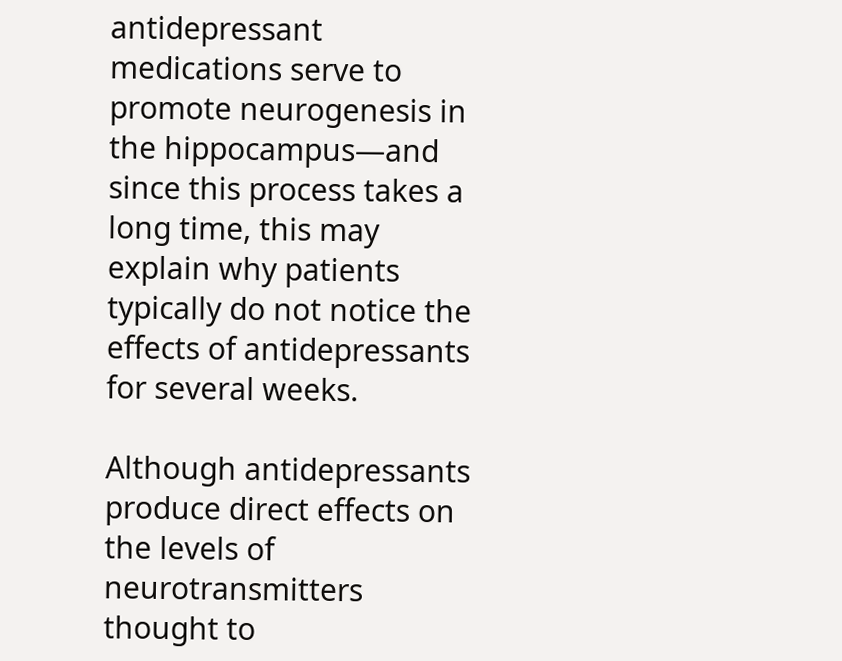antidepressant medications serve to promote neurogenesis in the hippocampus—and since this process takes a long time, this may explain why patients typically do not notice the effects of antidepressants for several weeks.

Although antidepressants produce direct effects on the levels of neurotransmitters thought to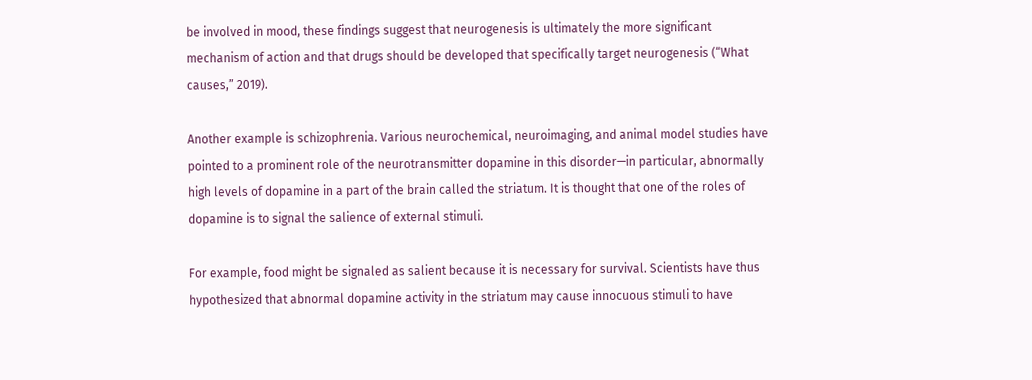be involved in mood, these findings suggest that neurogenesis is ultimately the more significant mechanism of action and that drugs should be developed that specifically target neurogenesis (“What causes,” 2019).

Another example is schizophrenia. Various neurochemical, neuroimaging, and animal model studies have pointed to a prominent role of the neurotransmitter dopamine in this disorder—in particular, abnormally high levels of dopamine in a part of the brain called the striatum. It is thought that one of the roles of dopamine is to signal the salience of external stimuli.

For example, food might be signaled as salient because it is necessary for survival. Scientists have thus hypothesized that abnormal dopamine activity in the striatum may cause innocuous stimuli to have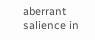aberrant salience in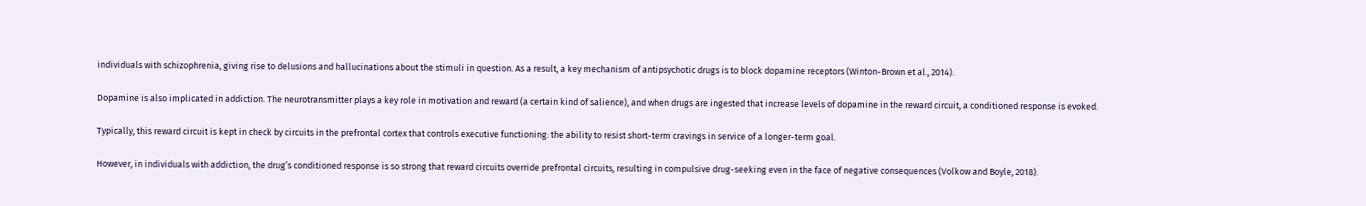individuals with schizophrenia, giving rise to delusions and hallucinations about the stimuli in question. As a result, a key mechanism of antipsychotic drugs is to block dopamine receptors (Winton-Brown et al., 2014).

Dopamine is also implicated in addiction. The neurotransmitter plays a key role in motivation and reward (a certain kind of salience), and when drugs are ingested that increase levels of dopamine in the reward circuit, a conditioned response is evoked.

Typically, this reward circuit is kept in check by circuits in the prefrontal cortex that controls executive functioning: the ability to resist short-term cravings in service of a longer-term goal.

However, in individuals with addiction, the drug’s conditioned response is so strong that reward circuits override prefrontal circuits, resulting in compulsive drug-seeking even in the face of negative consequences (Volkow and Boyle, 2018).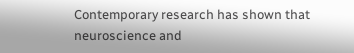Contemporary research has shown that neuroscience and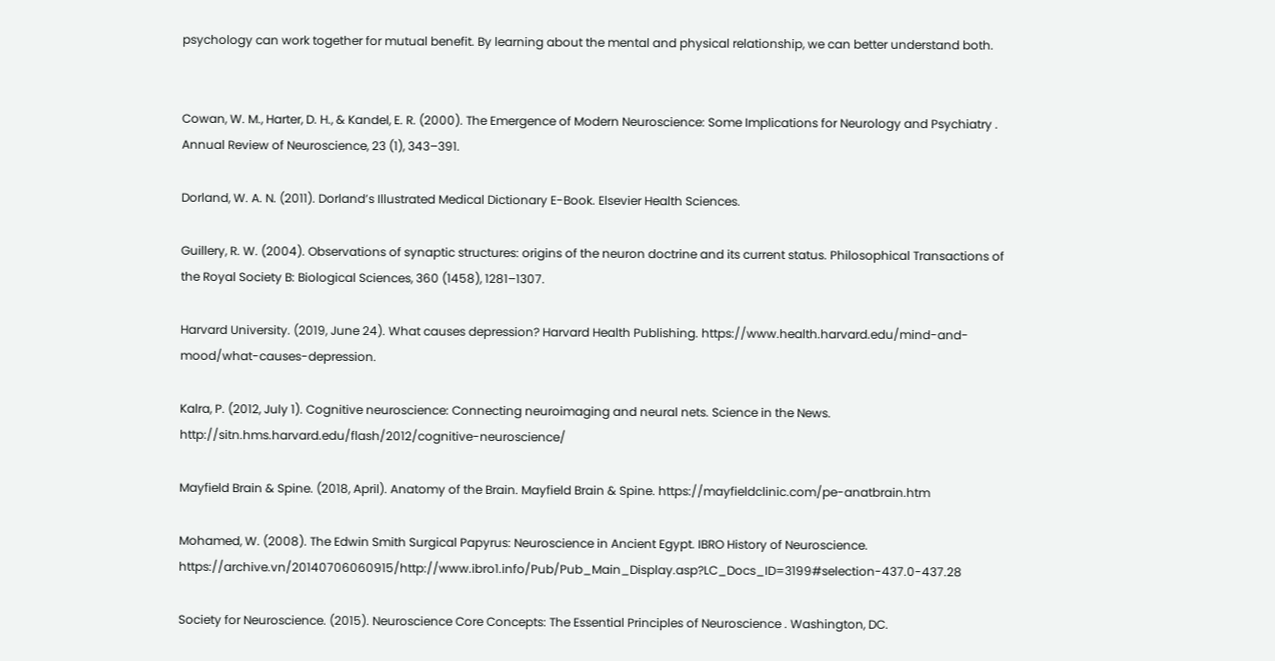psychology can work together for mutual benefit. By learning about the mental and physical relationship, we can better understand both.


Cowan, W. M., Harter, D. H., & Kandel, E. R. (2000). The Emergence of Modern Neuroscience: Some Implications for Neurology and Psychiatry . Annual Review of Neuroscience, 23 (1), 343–391.

Dorland, W. A. N. (2011). Dorland’s Illustrated Medical Dictionary E-Book. Elsevier Health Sciences.

Guillery, R. W. (2004). Observations of synaptic structures: origins of the neuron doctrine and its current status. Philosophical Transactions of the Royal Society B: Biological Sciences, 360 (1458), 1281–1307.

Harvard University. (2019, June 24). What causes depression? Harvard Health Publishing. https://www.health.harvard.edu/mind-and-mood/what-causes-depression.

Kalra, P. (2012, July 1). Cognitive neuroscience: Connecting neuroimaging and neural nets. Science in the News. http://sitn.hms.harvard.edu/flash/2012/cognitive-neuroscience/

Mayfield Brain & Spine. (2018, April). Anatomy of the Brain. Mayfield Brain & Spine. https://mayfieldclinic.com/pe-anatbrain.htm

Mohamed, W. (2008). The Edwin Smith Surgical Papyrus: Neuroscience in Ancient Egypt. IBRO History of Neuroscience. https://archive.vn/20140706060915/http://www.ibro1.info/Pub/Pub_Main_Display.asp?LC_Docs_ID=3199#selection-437.0-437.28

Society for Neuroscience. (2015). Neuroscience Core Concepts: The Essential Principles of Neuroscience . Washington, DC.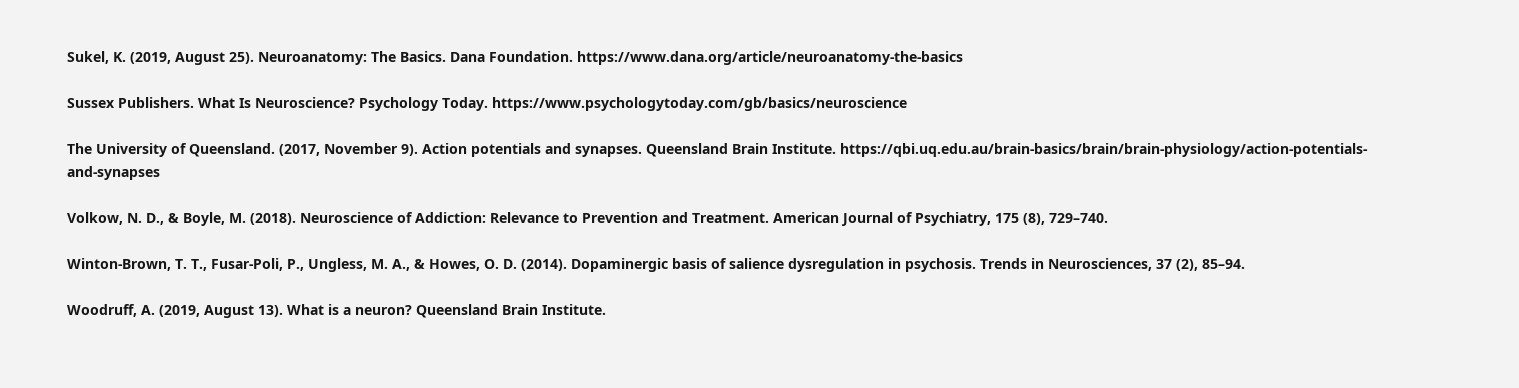Sukel, K. (2019, August 25). Neuroanatomy: The Basics. Dana Foundation. https://www.dana.org/article/neuroanatomy-the-basics

Sussex Publishers. What Is Neuroscience? Psychology Today. https://www.psychologytoday.com/gb/basics/neuroscience

The University of Queensland. (2017, November 9). Action potentials and synapses. Queensland Brain Institute. https://qbi.uq.edu.au/brain-basics/brain/brain-physiology/action-potentials-and-synapses

Volkow, N. D., & Boyle, M. (2018). Neuroscience of Addiction: Relevance to Prevention and Treatment. American Journal of Psychiatry, 175 (8), 729–740.

Winton-Brown, T. T., Fusar-Poli, P., Ungless, M. A., & Howes, O. D. (2014). Dopaminergic basis of salience dysregulation in psychosis. Trends in Neurosciences, 37 (2), 85–94.

Woodruff, A. (2019, August 13). What is a neuron? Queensland Brain Institute.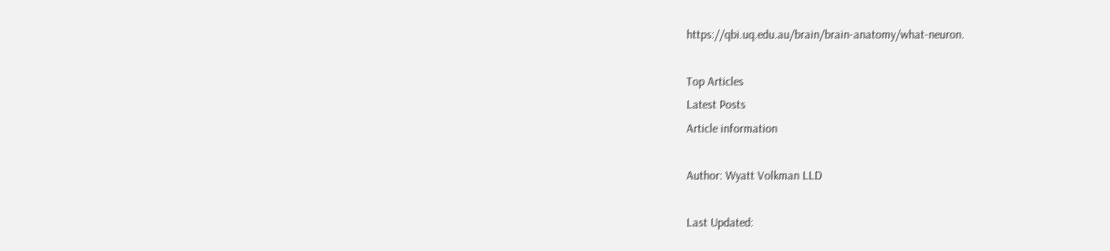https://qbi.uq.edu.au/brain/brain-anatomy/what-neuron.

Top Articles
Latest Posts
Article information

Author: Wyatt Volkman LLD

Last Updated: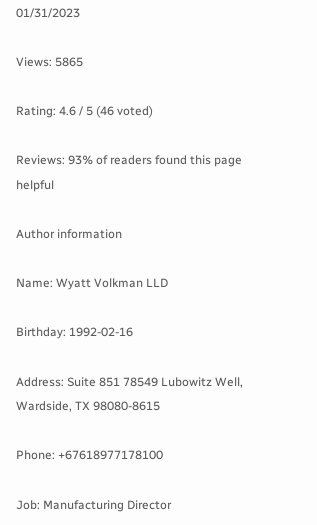01/31/2023

Views: 5865

Rating: 4.6 / 5 (46 voted)

Reviews: 93% of readers found this page helpful

Author information

Name: Wyatt Volkman LLD

Birthday: 1992-02-16

Address: Suite 851 78549 Lubowitz Well, Wardside, TX 98080-8615

Phone: +67618977178100

Job: Manufacturing Director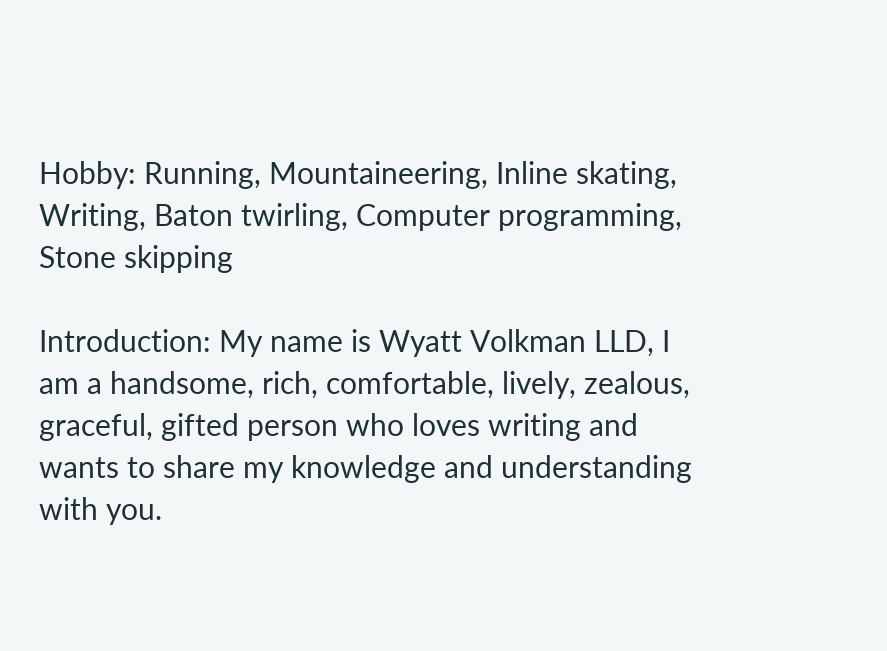Hobby: Running, Mountaineering, Inline skating, Writing, Baton twirling, Computer programming, Stone skipping

Introduction: My name is Wyatt Volkman LLD, I am a handsome, rich, comfortable, lively, zealous, graceful, gifted person who loves writing and wants to share my knowledge and understanding with you.